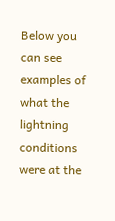Below you can see examples of what the lightning conditions were at the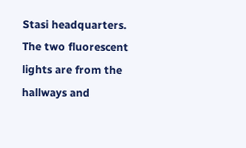Stasi headquarters. The two fluorescent lights are from the hallways and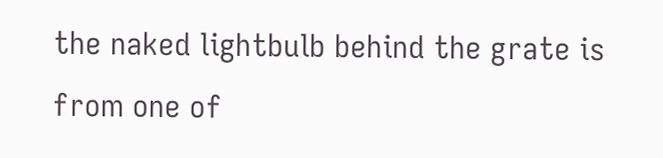the naked lightbulb behind the grate is from one of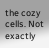the cozy cells. Not exactly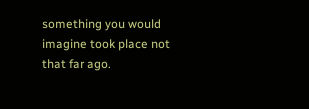something you would imagine took place not that far ago.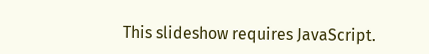This slideshow requires JavaScript.